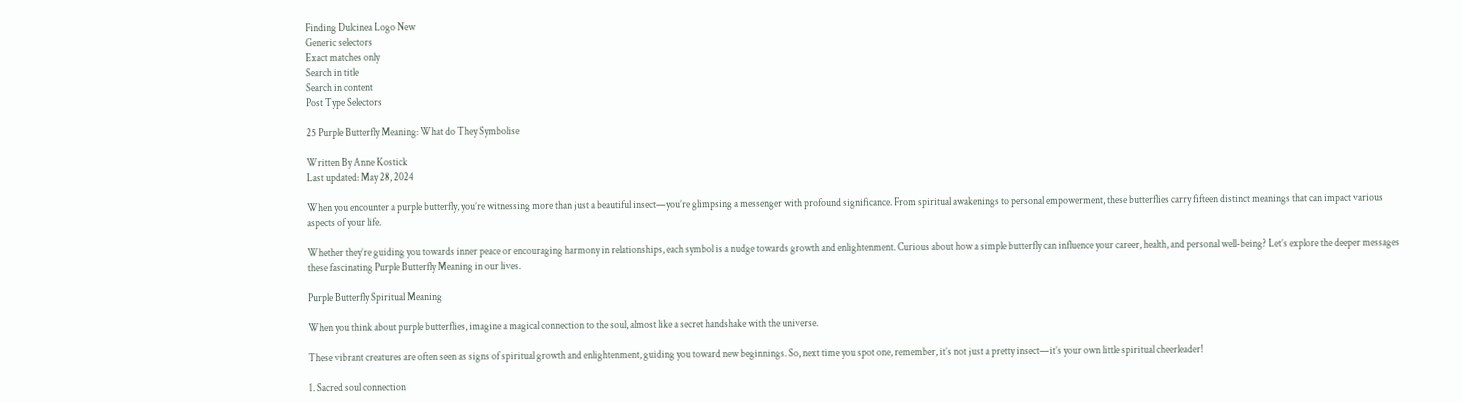Finding Dulcinea Logo New
Generic selectors
Exact matches only
Search in title
Search in content
Post Type Selectors

25 Purple Butterfly Meaning: What do They Symbolise

Written By Anne Kostick
Last updated: May 28, 2024

When you encounter a purple butterfly, you’re witnessing more than just a beautiful insect—you’re glimpsing a messenger with profound significance. From spiritual awakenings to personal empowerment, these butterflies carry fifteen distinct meanings that can impact various aspects of your life.

Whether they’re guiding you towards inner peace or encouraging harmony in relationships, each symbol is a nudge towards growth and enlightenment. Curious about how a simple butterfly can influence your career, health, and personal well-being? Let’s explore the deeper messages these fascinating Purple Butterfly Meaning in our lives.

Purple Butterfly Spiritual Meaning

When you think about purple butterflies, imagine a magical connection to the soul, almost like a secret handshake with the universe.

These vibrant creatures are often seen as signs of spiritual growth and enlightenment, guiding you toward new beginnings. So, next time you spot one, remember, it’s not just a pretty insect—it’s your own little spiritual cheerleader!

1. Sacred soul connection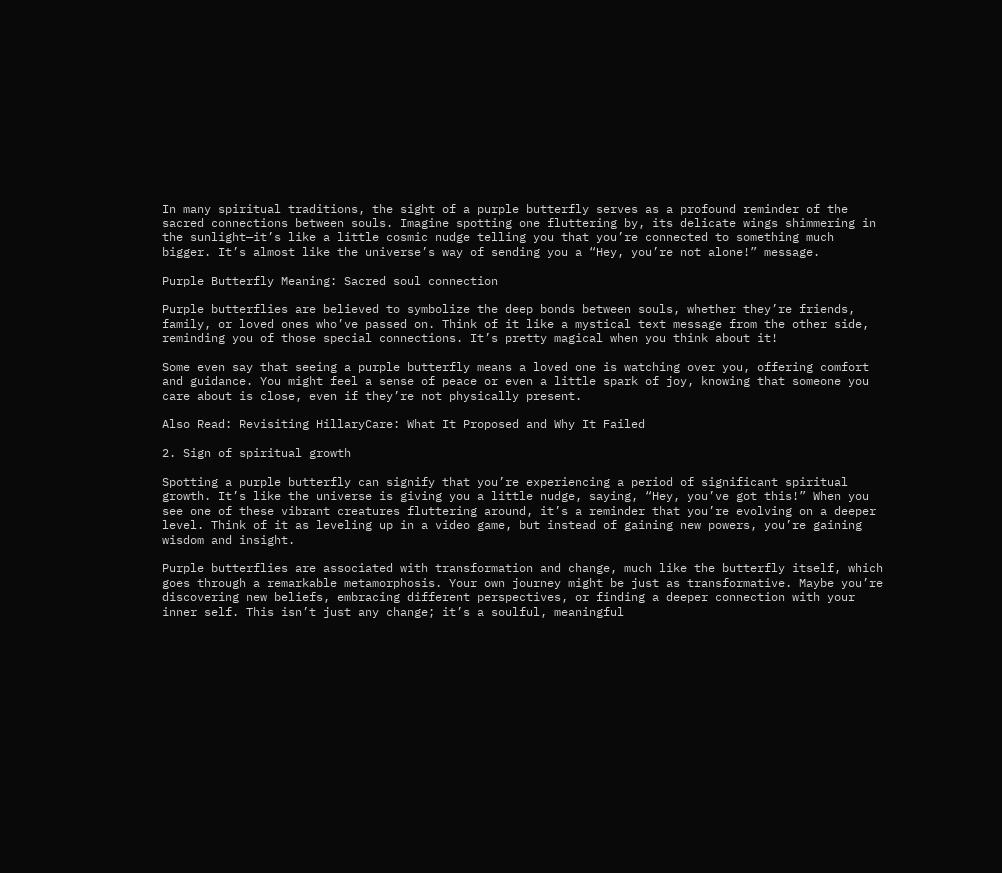In many spiritual traditions, the sight of a purple butterfly serves as a profound reminder of the sacred connections between souls. Imagine spotting one fluttering by, its delicate wings shimmering in the sunlight—it’s like a little cosmic nudge telling you that you’re connected to something much bigger. It’s almost like the universe’s way of sending you a “Hey, you’re not alone!” message.

Purple Butterfly Meaning: Sacred soul connection

Purple butterflies are believed to symbolize the deep bonds between souls, whether they’re friends, family, or loved ones who’ve passed on. Think of it like a mystical text message from the other side, reminding you of those special connections. It’s pretty magical when you think about it!

Some even say that seeing a purple butterfly means a loved one is watching over you, offering comfort and guidance. You might feel a sense of peace or even a little spark of joy, knowing that someone you care about is close, even if they’re not physically present.

Also Read: Revisiting HillaryCare: What It Proposed and Why It Failed

2. Sign of spiritual growth

Spotting a purple butterfly can signify that you’re experiencing a period of significant spiritual growth. It’s like the universe is giving you a little nudge, saying, “Hey, you’ve got this!” When you see one of these vibrant creatures fluttering around, it’s a reminder that you’re evolving on a deeper level. Think of it as leveling up in a video game, but instead of gaining new powers, you’re gaining wisdom and insight.

Purple butterflies are associated with transformation and change, much like the butterfly itself, which goes through a remarkable metamorphosis. Your own journey might be just as transformative. Maybe you’re discovering new beliefs, embracing different perspectives, or finding a deeper connection with your inner self. This isn’t just any change; it’s a soulful, meaningful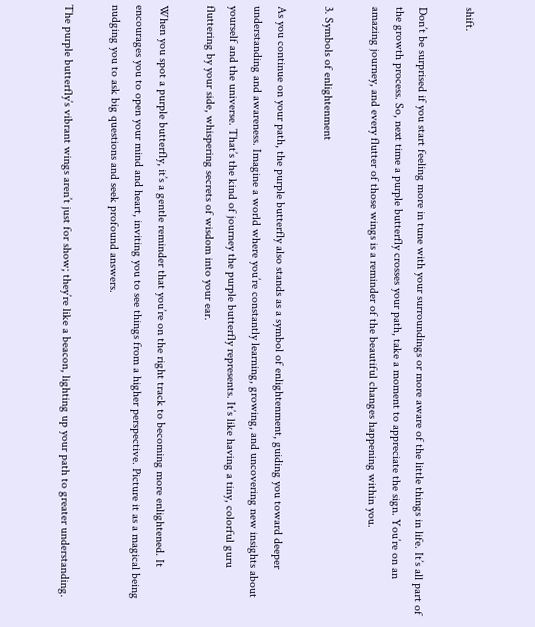shift.

Don’t be surprised if you start feeling more in tune with your surroundings or more aware of the little things in life. It’s all part of the growth process. So, next time a purple butterfly crosses your path, take a moment to appreciate the sign. You’re on an amazing journey, and every flutter of those wings is a reminder of the beautiful changes happening within you.

3. Symbols of enlightenment

As you continue on your path, the purple butterfly also stands as a symbol of enlightenment, guiding you toward deeper understanding and awareness. Imagine a world where you’re constantly learning, growing, and uncovering new insights about yourself and the universe. That’s the kind of journey the purple butterfly represents. It’s like having a tiny, colorful guru fluttering by your side, whispering secrets of wisdom into your ear.

When you spot a purple butterfly, it’s a gentle reminder that you’re on the right track to becoming more enlightened. It encourages you to open your mind and heart, inviting you to see things from a higher perspective. Picture it as a magical being nudging you to ask big questions and seek profound answers.

The purple butterfly’s vibrant wings aren’t just for show; they’re like a beacon, lighting up your path to greater understanding.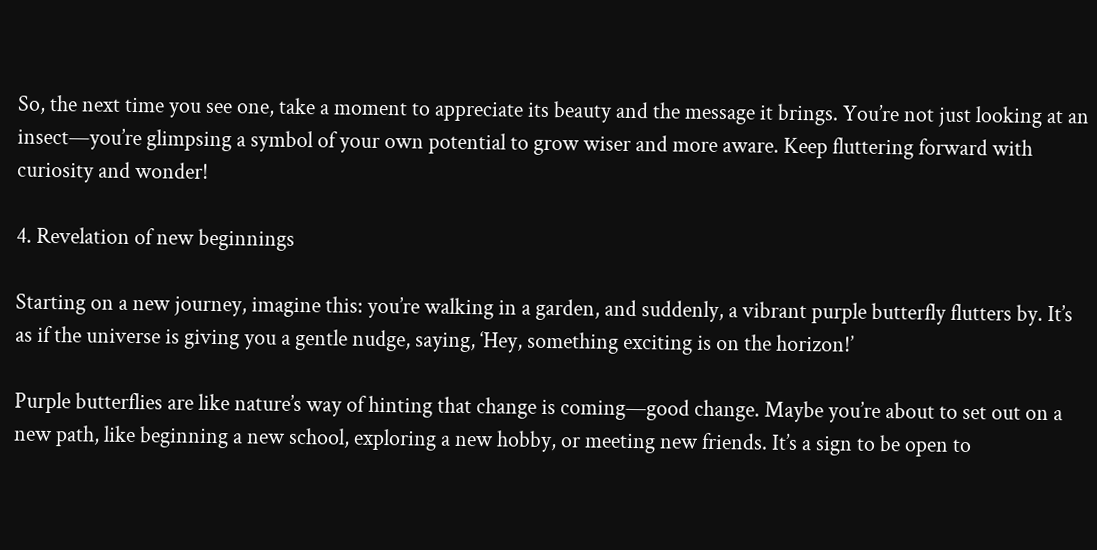So, the next time you see one, take a moment to appreciate its beauty and the message it brings. You’re not just looking at an insect—you’re glimpsing a symbol of your own potential to grow wiser and more aware. Keep fluttering forward with curiosity and wonder!

4. Revelation of new beginnings

Starting on a new journey, imagine this: you’re walking in a garden, and suddenly, a vibrant purple butterfly flutters by. It’s as if the universe is giving you a gentle nudge, saying, ‘Hey, something exciting is on the horizon!’

Purple butterflies are like nature’s way of hinting that change is coming—good change. Maybe you’re about to set out on a new path, like beginning a new school, exploring a new hobby, or meeting new friends. It’s a sign to be open to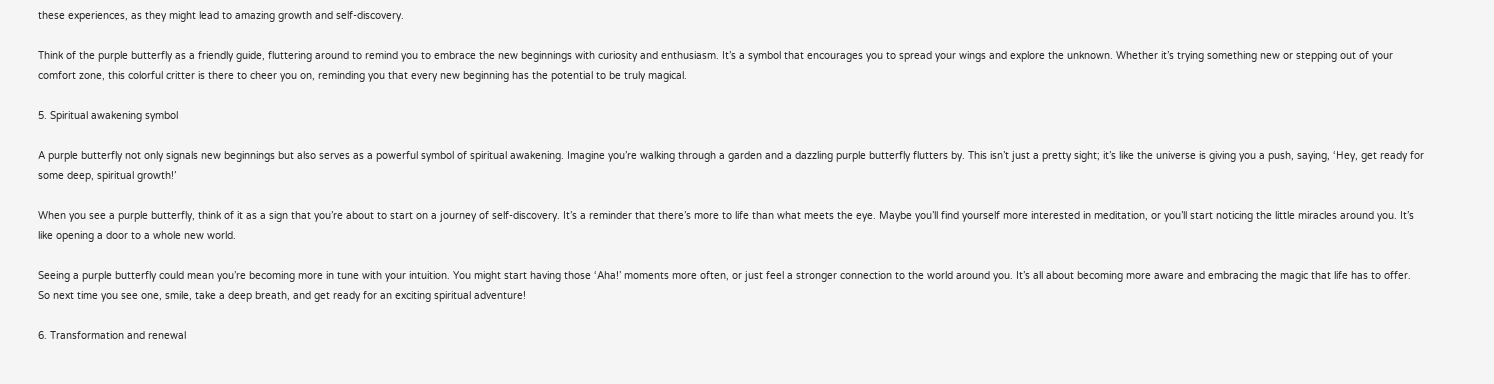these experiences, as they might lead to amazing growth and self-discovery.

Think of the purple butterfly as a friendly guide, fluttering around to remind you to embrace the new beginnings with curiosity and enthusiasm. It’s a symbol that encourages you to spread your wings and explore the unknown. Whether it’s trying something new or stepping out of your comfort zone, this colorful critter is there to cheer you on, reminding you that every new beginning has the potential to be truly magical.

5. Spiritual awakening symbol

A purple butterfly not only signals new beginnings but also serves as a powerful symbol of spiritual awakening. Imagine you’re walking through a garden and a dazzling purple butterfly flutters by. This isn’t just a pretty sight; it’s like the universe is giving you a push, saying, ‘Hey, get ready for some deep, spiritual growth!’

When you see a purple butterfly, think of it as a sign that you’re about to start on a journey of self-discovery. It’s a reminder that there’s more to life than what meets the eye. Maybe you’ll find yourself more interested in meditation, or you’ll start noticing the little miracles around you. It’s like opening a door to a whole new world.

Seeing a purple butterfly could mean you’re becoming more in tune with your intuition. You might start having those ‘Aha!’ moments more often, or just feel a stronger connection to the world around you. It’s all about becoming more aware and embracing the magic that life has to offer. So next time you see one, smile, take a deep breath, and get ready for an exciting spiritual adventure!

6. Transformation and renewal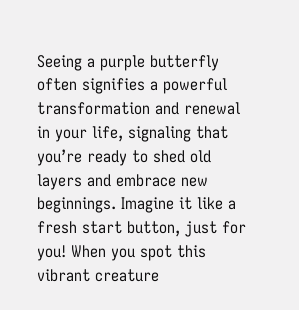Seeing a purple butterfly often signifies a powerful transformation and renewal in your life, signaling that you’re ready to shed old layers and embrace new beginnings. Imagine it like a fresh start button, just for you! When you spot this vibrant creature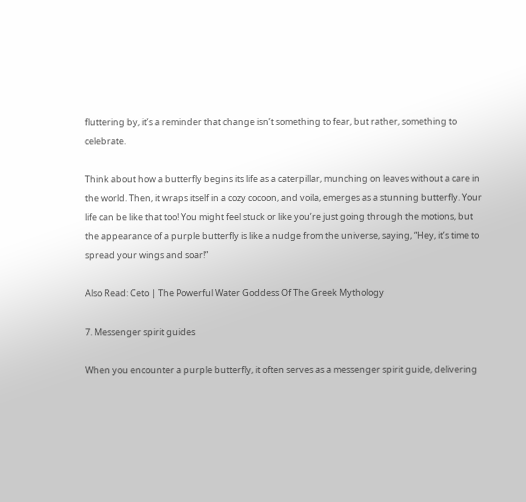fluttering by, it’s a reminder that change isn’t something to fear, but rather, something to celebrate.

Think about how a butterfly begins its life as a caterpillar, munching on leaves without a care in the world. Then, it wraps itself in a cozy cocoon, and voila, emerges as a stunning butterfly. Your life can be like that too! You might feel stuck or like you’re just going through the motions, but the appearance of a purple butterfly is like a nudge from the universe, saying, “Hey, it’s time to spread your wings and soar!”

Also Read: Ceto | The Powerful Water Goddess Of The Greek Mythology

7. Messenger spirit guides

When you encounter a purple butterfly, it often serves as a messenger spirit guide, delivering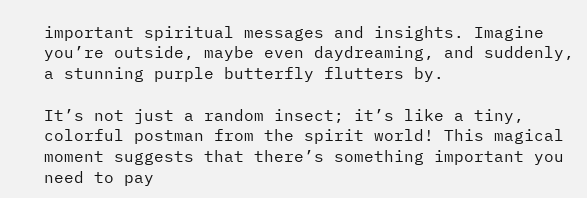important spiritual messages and insights. Imagine you’re outside, maybe even daydreaming, and suddenly, a stunning purple butterfly flutters by.

It’s not just a random insect; it’s like a tiny, colorful postman from the spirit world! This magical moment suggests that there’s something important you need to pay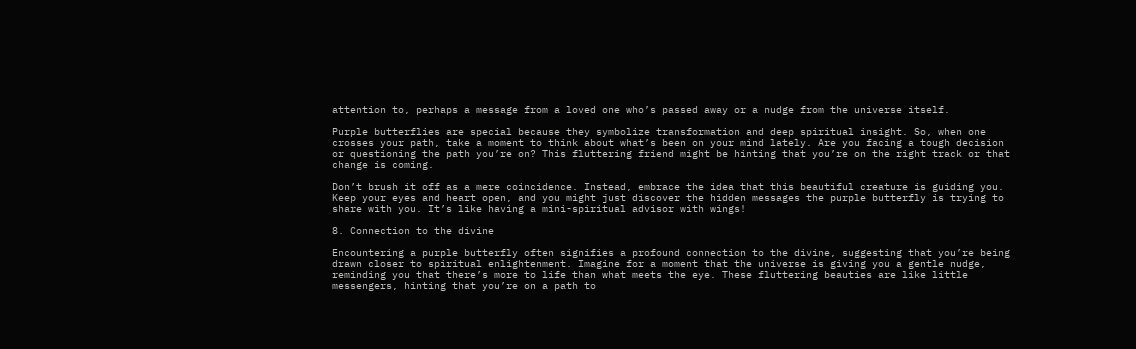attention to, perhaps a message from a loved one who’s passed away or a nudge from the universe itself.

Purple butterflies are special because they symbolize transformation and deep spiritual insight. So, when one crosses your path, take a moment to think about what’s been on your mind lately. Are you facing a tough decision or questioning the path you’re on? This fluttering friend might be hinting that you’re on the right track or that change is coming.

Don’t brush it off as a mere coincidence. Instead, embrace the idea that this beautiful creature is guiding you. Keep your eyes and heart open, and you might just discover the hidden messages the purple butterfly is trying to share with you. It’s like having a mini-spiritual advisor with wings!

8. Connection to the divine

Encountering a purple butterfly often signifies a profound connection to the divine, suggesting that you’re being drawn closer to spiritual enlightenment. Imagine for a moment that the universe is giving you a gentle nudge, reminding you that there’s more to life than what meets the eye. These fluttering beauties are like little messengers, hinting that you’re on a path to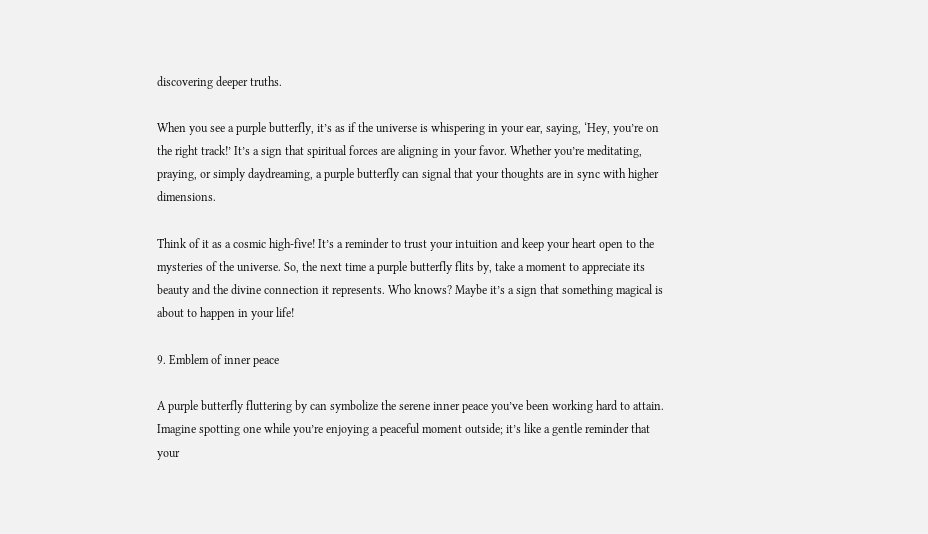discovering deeper truths.

When you see a purple butterfly, it’s as if the universe is whispering in your ear, saying, ‘Hey, you’re on the right track!’ It’s a sign that spiritual forces are aligning in your favor. Whether you’re meditating, praying, or simply daydreaming, a purple butterfly can signal that your thoughts are in sync with higher dimensions.

Think of it as a cosmic high-five! It’s a reminder to trust your intuition and keep your heart open to the mysteries of the universe. So, the next time a purple butterfly flits by, take a moment to appreciate its beauty and the divine connection it represents. Who knows? Maybe it’s a sign that something magical is about to happen in your life!

9. Emblem of inner peace

A purple butterfly fluttering by can symbolize the serene inner peace you’ve been working hard to attain. Imagine spotting one while you’re enjoying a peaceful moment outside; it’s like a gentle reminder that your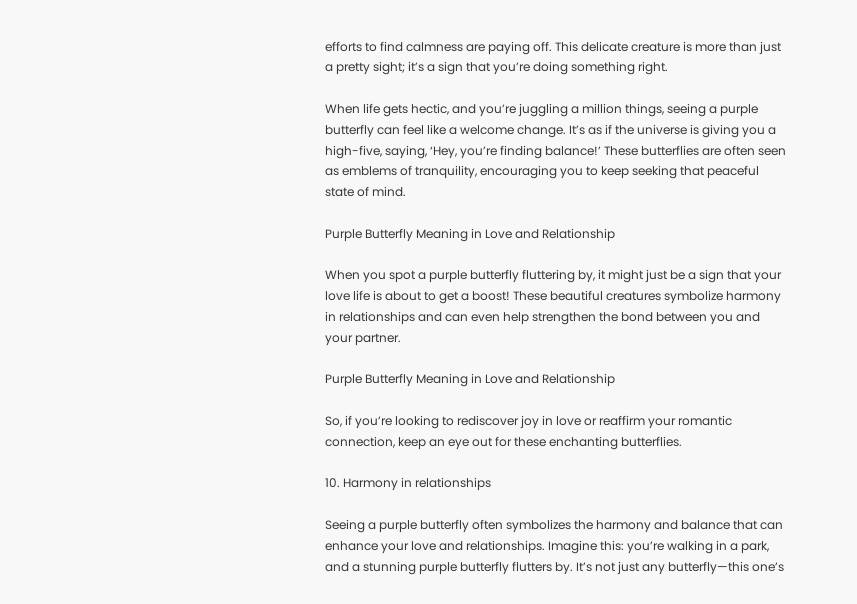efforts to find calmness are paying off. This delicate creature is more than just a pretty sight; it’s a sign that you’re doing something right.

When life gets hectic, and you’re juggling a million things, seeing a purple butterfly can feel like a welcome change. It’s as if the universe is giving you a high-five, saying, ‘Hey, you’re finding balance!’ These butterflies are often seen as emblems of tranquility, encouraging you to keep seeking that peaceful state of mind.

Purple Butterfly Meaning in Love and Relationship

When you spot a purple butterfly fluttering by, it might just be a sign that your love life is about to get a boost! These beautiful creatures symbolize harmony in relationships and can even help strengthen the bond between you and your partner.

Purple Butterfly Meaning in Love and Relationship

So, if you’re looking to rediscover joy in love or reaffirm your romantic connection, keep an eye out for these enchanting butterflies.

10. Harmony in relationships

Seeing a purple butterfly often symbolizes the harmony and balance that can enhance your love and relationships. Imagine this: you’re walking in a park, and a stunning purple butterfly flutters by. It’s not just any butterfly—this one’s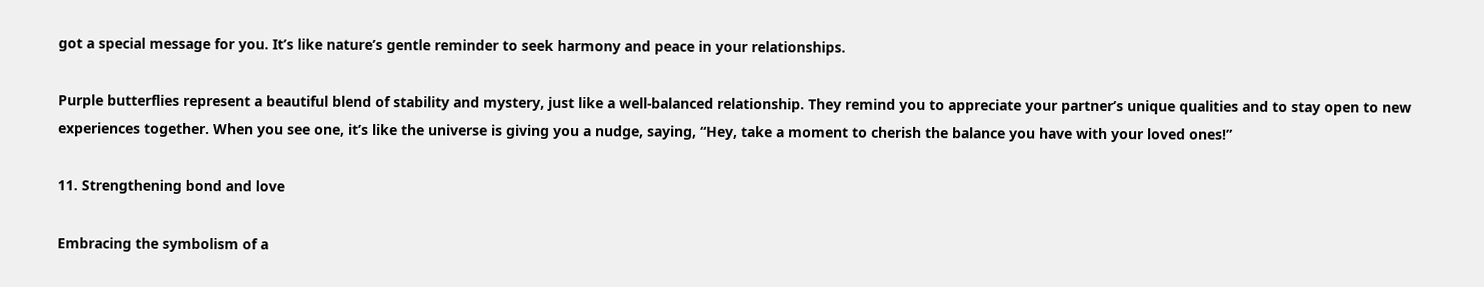got a special message for you. It’s like nature’s gentle reminder to seek harmony and peace in your relationships.

Purple butterflies represent a beautiful blend of stability and mystery, just like a well-balanced relationship. They remind you to appreciate your partner’s unique qualities and to stay open to new experiences together. When you see one, it’s like the universe is giving you a nudge, saying, “Hey, take a moment to cherish the balance you have with your loved ones!”

11. Strengthening bond and love

Embracing the symbolism of a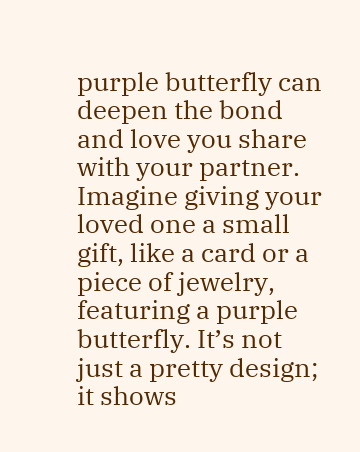purple butterfly can deepen the bond and love you share with your partner. Imagine giving your loved one a small gift, like a card or a piece of jewelry, featuring a purple butterfly. It’s not just a pretty design; it shows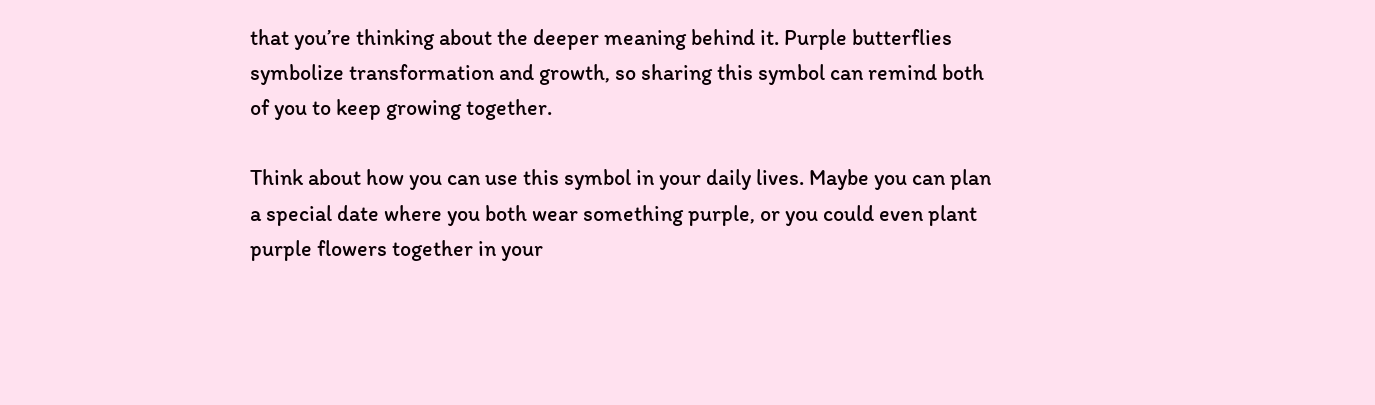that you’re thinking about the deeper meaning behind it. Purple butterflies symbolize transformation and growth, so sharing this symbol can remind both of you to keep growing together.

Think about how you can use this symbol in your daily lives. Maybe you can plan a special date where you both wear something purple, or you could even plant purple flowers together in your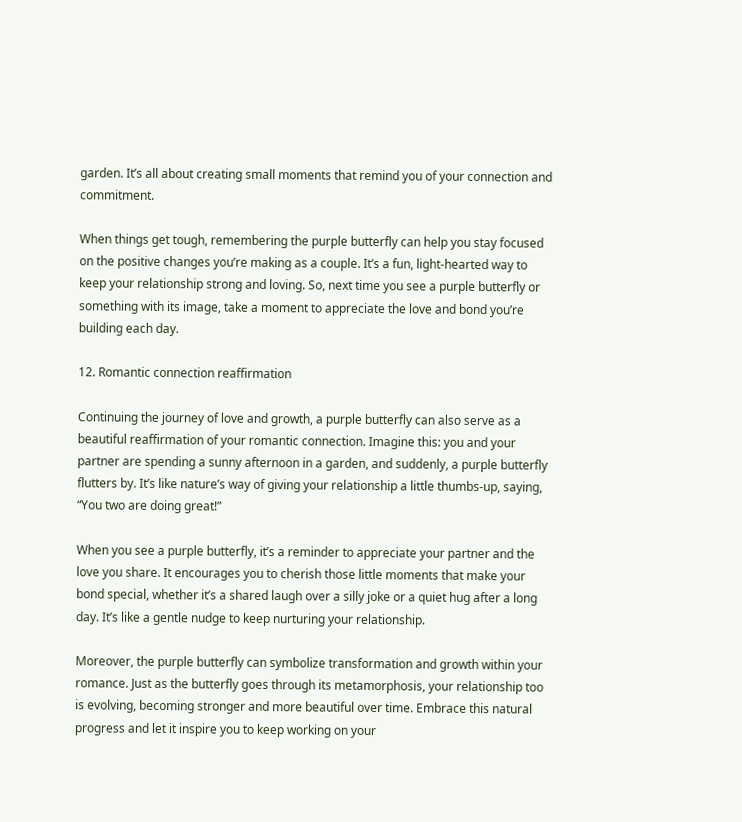garden. It’s all about creating small moments that remind you of your connection and commitment.

When things get tough, remembering the purple butterfly can help you stay focused on the positive changes you’re making as a couple. It’s a fun, light-hearted way to keep your relationship strong and loving. So, next time you see a purple butterfly or something with its image, take a moment to appreciate the love and bond you’re building each day.

12. Romantic connection reaffirmation

Continuing the journey of love and growth, a purple butterfly can also serve as a beautiful reaffirmation of your romantic connection. Imagine this: you and your partner are spending a sunny afternoon in a garden, and suddenly, a purple butterfly flutters by. It’s like nature’s way of giving your relationship a little thumbs-up, saying, “You two are doing great!”

When you see a purple butterfly, it’s a reminder to appreciate your partner and the love you share. It encourages you to cherish those little moments that make your bond special, whether it’s a shared laugh over a silly joke or a quiet hug after a long day. It’s like a gentle nudge to keep nurturing your relationship.

Moreover, the purple butterfly can symbolize transformation and growth within your romance. Just as the butterfly goes through its metamorphosis, your relationship too is evolving, becoming stronger and more beautiful over time. Embrace this natural progress and let it inspire you to keep working on your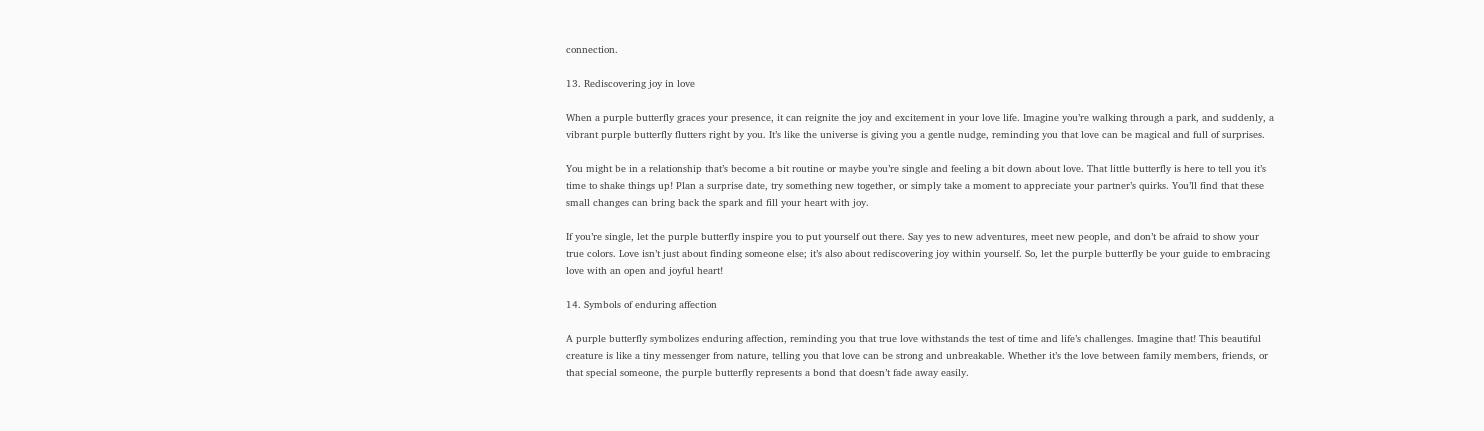connection.

13. Rediscovering joy in love

When a purple butterfly graces your presence, it can reignite the joy and excitement in your love life. Imagine you’re walking through a park, and suddenly, a vibrant purple butterfly flutters right by you. It’s like the universe is giving you a gentle nudge, reminding you that love can be magical and full of surprises.

You might be in a relationship that’s become a bit routine or maybe you’re single and feeling a bit down about love. That little butterfly is here to tell you it’s time to shake things up! Plan a surprise date, try something new together, or simply take a moment to appreciate your partner’s quirks. You’ll find that these small changes can bring back the spark and fill your heart with joy.

If you’re single, let the purple butterfly inspire you to put yourself out there. Say yes to new adventures, meet new people, and don’t be afraid to show your true colors. Love isn’t just about finding someone else; it’s also about rediscovering joy within yourself. So, let the purple butterfly be your guide to embracing love with an open and joyful heart!

14. Symbols of enduring affection

A purple butterfly symbolizes enduring affection, reminding you that true love withstands the test of time and life’s challenges. Imagine that! This beautiful creature is like a tiny messenger from nature, telling you that love can be strong and unbreakable. Whether it’s the love between family members, friends, or that special someone, the purple butterfly represents a bond that doesn’t fade away easily.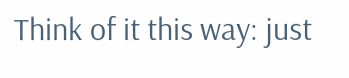Think of it this way: just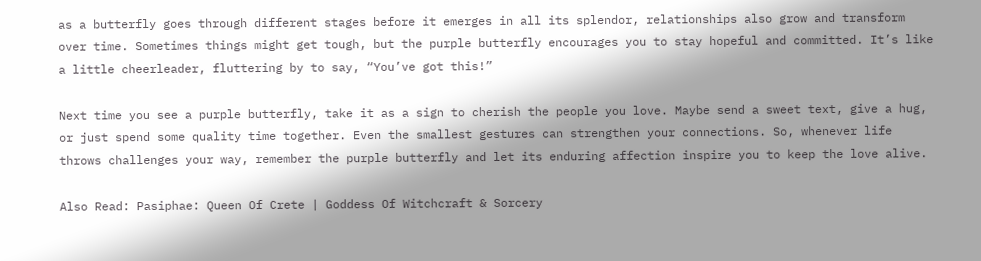as a butterfly goes through different stages before it emerges in all its splendor, relationships also grow and transform over time. Sometimes things might get tough, but the purple butterfly encourages you to stay hopeful and committed. It’s like a little cheerleader, fluttering by to say, “You’ve got this!”

Next time you see a purple butterfly, take it as a sign to cherish the people you love. Maybe send a sweet text, give a hug, or just spend some quality time together. Even the smallest gestures can strengthen your connections. So, whenever life throws challenges your way, remember the purple butterfly and let its enduring affection inspire you to keep the love alive.

Also Read: Pasiphae: Queen Of Crete | Goddess Of Witchcraft & Sorcery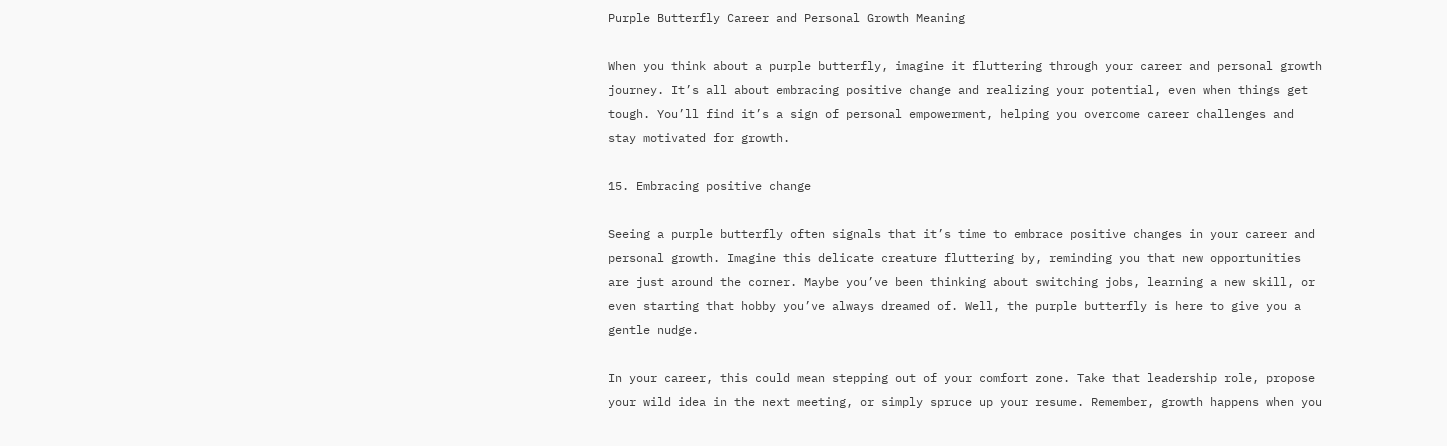Purple Butterfly Career and Personal Growth Meaning

When you think about a purple butterfly, imagine it fluttering through your career and personal growth journey. It’s all about embracing positive change and realizing your potential, even when things get tough. You’ll find it’s a sign of personal empowerment, helping you overcome career challenges and stay motivated for growth.

15. Embracing positive change

Seeing a purple butterfly often signals that it’s time to embrace positive changes in your career and personal growth. Imagine this delicate creature fluttering by, reminding you that new opportunities are just around the corner. Maybe you’ve been thinking about switching jobs, learning a new skill, or even starting that hobby you’ve always dreamed of. Well, the purple butterfly is here to give you a gentle nudge.

In your career, this could mean stepping out of your comfort zone. Take that leadership role, propose your wild idea in the next meeting, or simply spruce up your resume. Remember, growth happens when you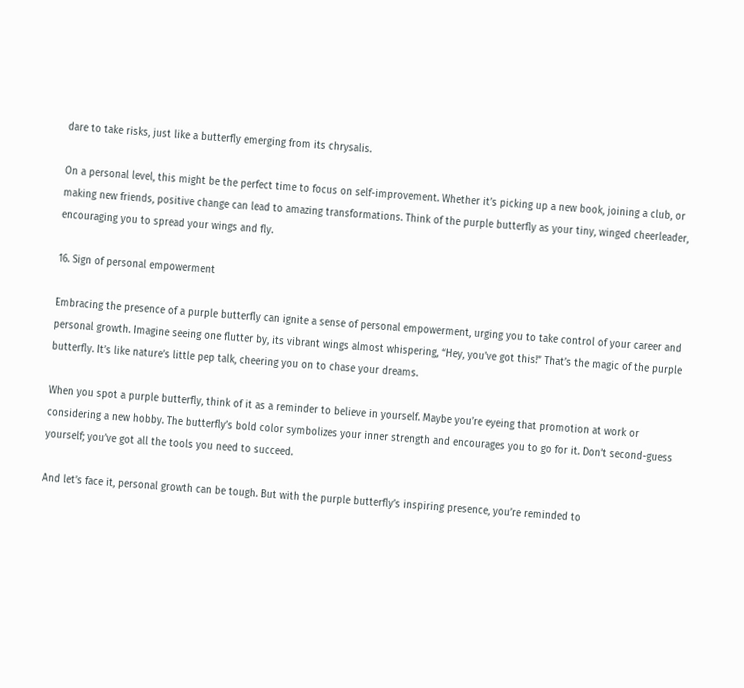dare to take risks, just like a butterfly emerging from its chrysalis.

On a personal level, this might be the perfect time to focus on self-improvement. Whether it’s picking up a new book, joining a club, or making new friends, positive change can lead to amazing transformations. Think of the purple butterfly as your tiny, winged cheerleader, encouraging you to spread your wings and fly.

16. Sign of personal empowerment

Embracing the presence of a purple butterfly can ignite a sense of personal empowerment, urging you to take control of your career and personal growth. Imagine seeing one flutter by, its vibrant wings almost whispering, “Hey, you’ve got this!” That’s the magic of the purple butterfly. It’s like nature’s little pep talk, cheering you on to chase your dreams.

When you spot a purple butterfly, think of it as a reminder to believe in yourself. Maybe you’re eyeing that promotion at work or considering a new hobby. The butterfly’s bold color symbolizes your inner strength and encourages you to go for it. Don’t second-guess yourself; you’ve got all the tools you need to succeed.

And let’s face it, personal growth can be tough. But with the purple butterfly’s inspiring presence, you’re reminded to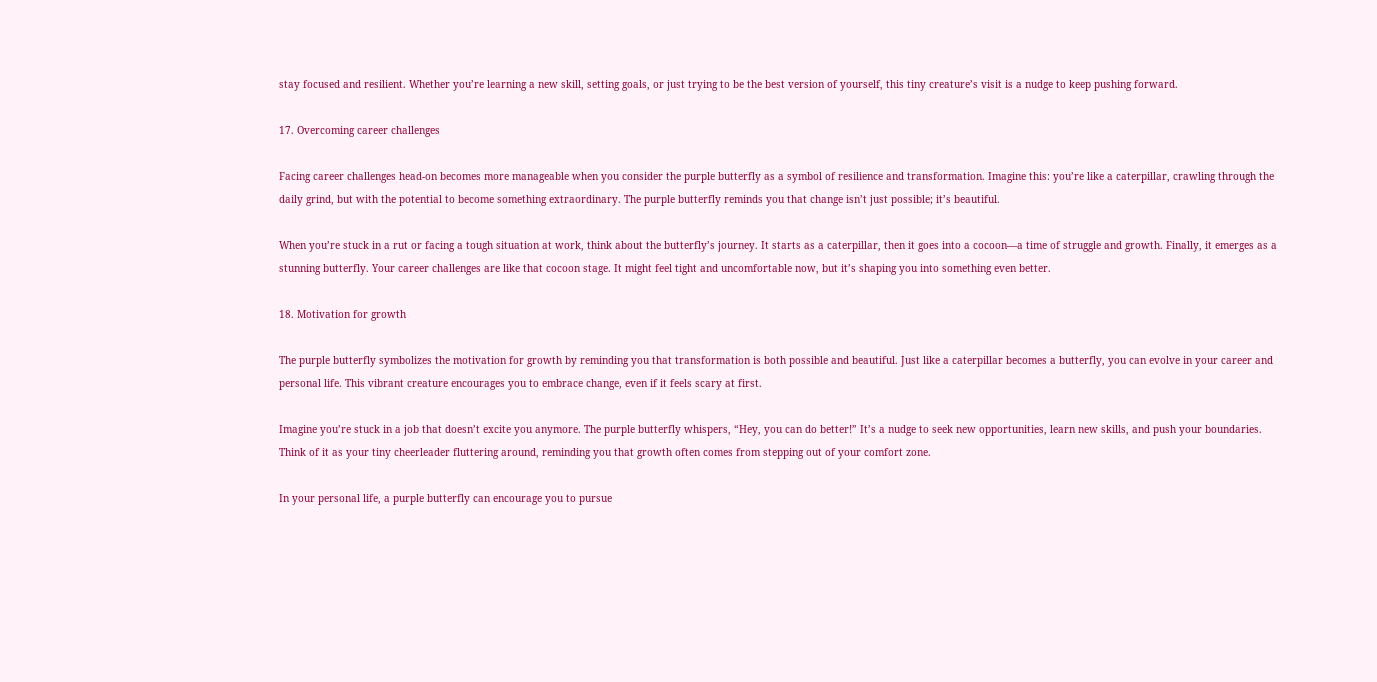stay focused and resilient. Whether you’re learning a new skill, setting goals, or just trying to be the best version of yourself, this tiny creature’s visit is a nudge to keep pushing forward.

17. Overcoming career challenges

Facing career challenges head-on becomes more manageable when you consider the purple butterfly as a symbol of resilience and transformation. Imagine this: you’re like a caterpillar, crawling through the daily grind, but with the potential to become something extraordinary. The purple butterfly reminds you that change isn’t just possible; it’s beautiful.

When you’re stuck in a rut or facing a tough situation at work, think about the butterfly’s journey. It starts as a caterpillar, then it goes into a cocoon—a time of struggle and growth. Finally, it emerges as a stunning butterfly. Your career challenges are like that cocoon stage. It might feel tight and uncomfortable now, but it’s shaping you into something even better.

18. Motivation for growth

The purple butterfly symbolizes the motivation for growth by reminding you that transformation is both possible and beautiful. Just like a caterpillar becomes a butterfly, you can evolve in your career and personal life. This vibrant creature encourages you to embrace change, even if it feels scary at first.

Imagine you’re stuck in a job that doesn’t excite you anymore. The purple butterfly whispers, “Hey, you can do better!” It’s a nudge to seek new opportunities, learn new skills, and push your boundaries. Think of it as your tiny cheerleader fluttering around, reminding you that growth often comes from stepping out of your comfort zone.

In your personal life, a purple butterfly can encourage you to pursue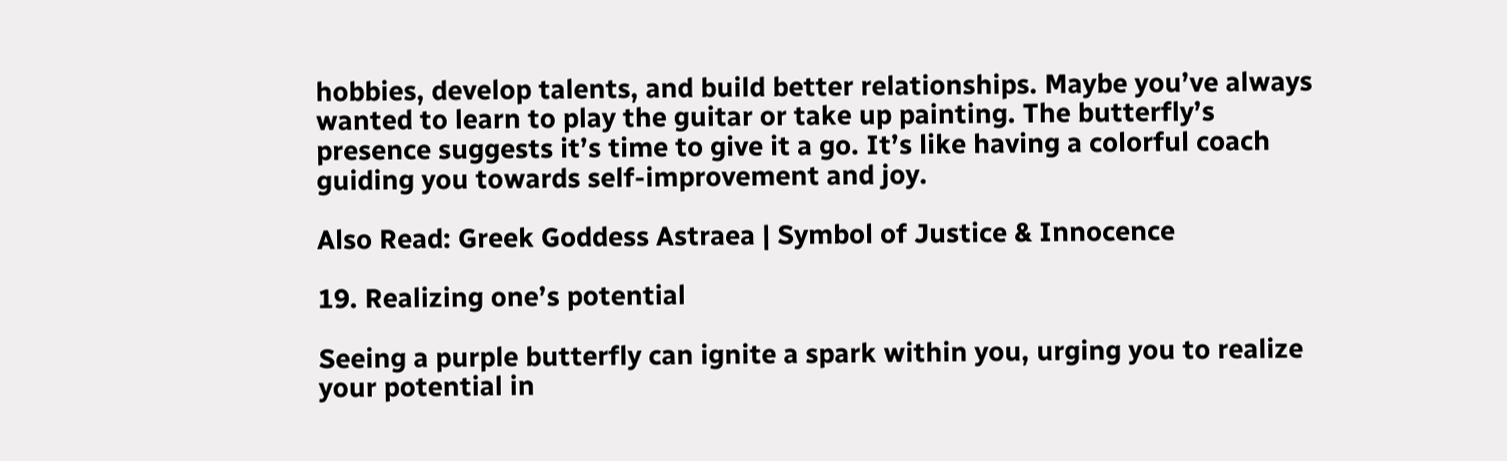hobbies, develop talents, and build better relationships. Maybe you’ve always wanted to learn to play the guitar or take up painting. The butterfly’s presence suggests it’s time to give it a go. It’s like having a colorful coach guiding you towards self-improvement and joy.

Also Read: Greek Goddess Astraea | Symbol of Justice & Innocence

19. Realizing one’s potential

Seeing a purple butterfly can ignite a spark within you, urging you to realize your potential in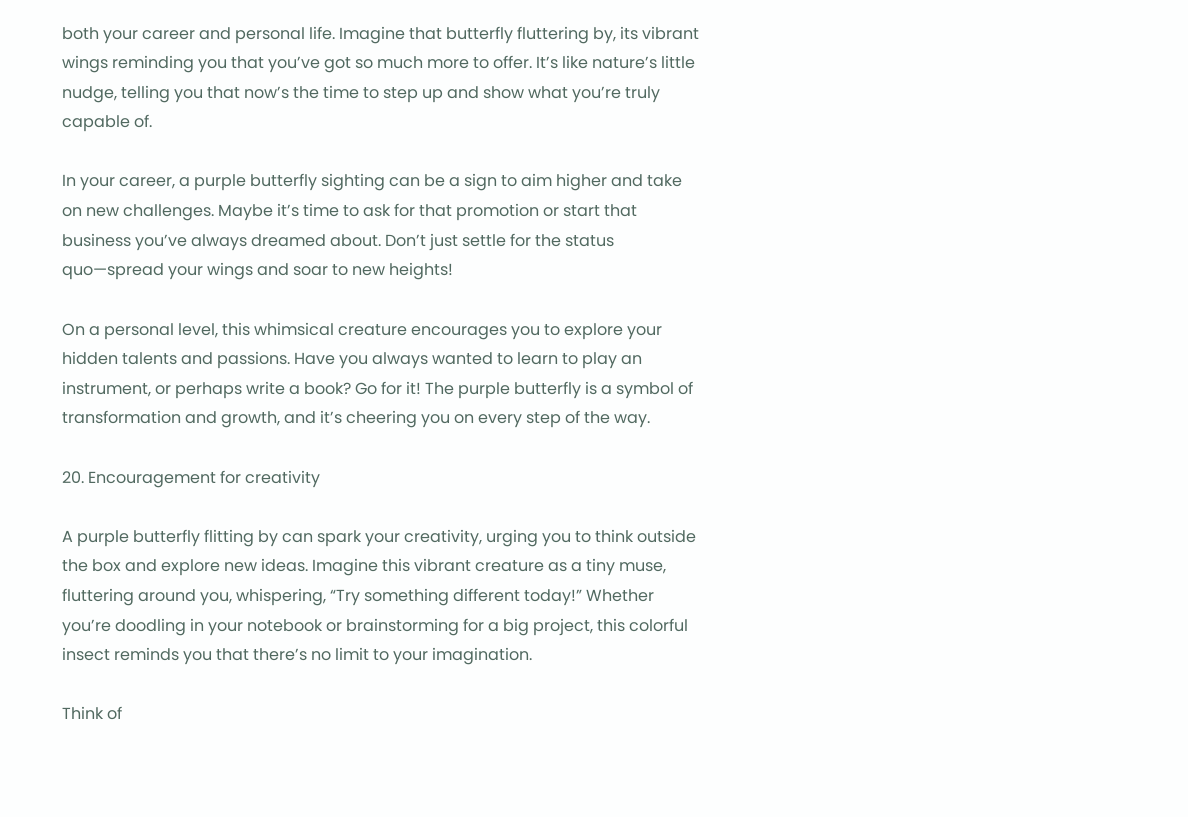both your career and personal life. Imagine that butterfly fluttering by, its vibrant wings reminding you that you’ve got so much more to offer. It’s like nature’s little nudge, telling you that now’s the time to step up and show what you’re truly capable of.

In your career, a purple butterfly sighting can be a sign to aim higher and take on new challenges. Maybe it’s time to ask for that promotion or start that business you’ve always dreamed about. Don’t just settle for the status quo—spread your wings and soar to new heights!

On a personal level, this whimsical creature encourages you to explore your hidden talents and passions. Have you always wanted to learn to play an instrument, or perhaps write a book? Go for it! The purple butterfly is a symbol of transformation and growth, and it’s cheering you on every step of the way.

20. Encouragement for creativity

A purple butterfly flitting by can spark your creativity, urging you to think outside the box and explore new ideas. Imagine this vibrant creature as a tiny muse, fluttering around you, whispering, “Try something different today!” Whether you’re doodling in your notebook or brainstorming for a big project, this colorful insect reminds you that there’s no limit to your imagination.

Think of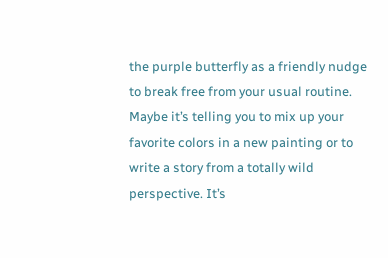the purple butterfly as a friendly nudge to break free from your usual routine. Maybe it’s telling you to mix up your favorite colors in a new painting or to write a story from a totally wild perspective. It’s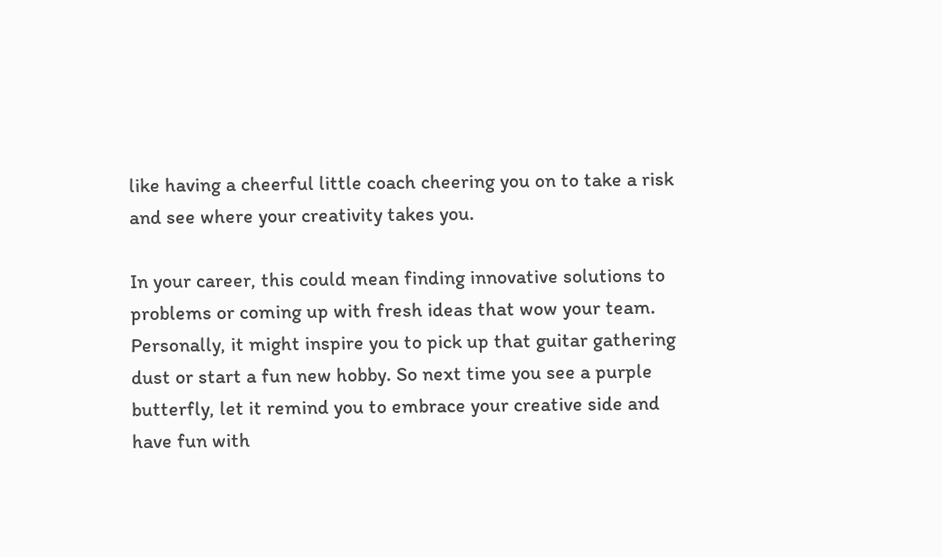like having a cheerful little coach cheering you on to take a risk and see where your creativity takes you.

In your career, this could mean finding innovative solutions to problems or coming up with fresh ideas that wow your team. Personally, it might inspire you to pick up that guitar gathering dust or start a fun new hobby. So next time you see a purple butterfly, let it remind you to embrace your creative side and have fun with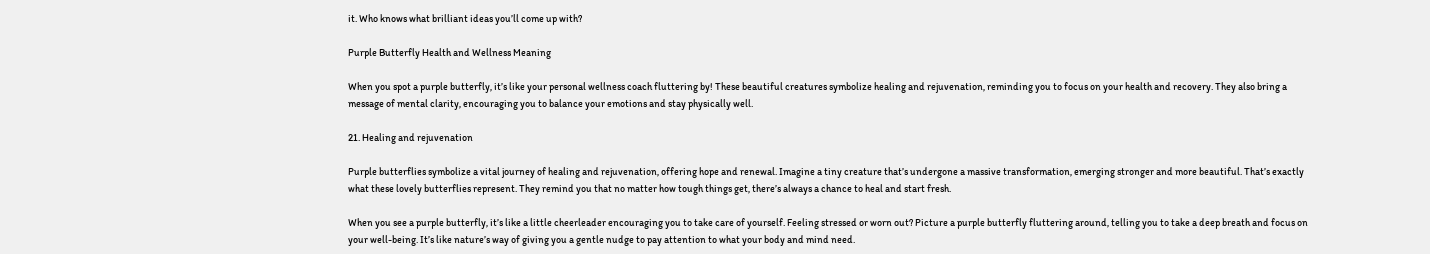it. Who knows what brilliant ideas you’ll come up with?

Purple Butterfly Health and Wellness Meaning

When you spot a purple butterfly, it’s like your personal wellness coach fluttering by! These beautiful creatures symbolize healing and rejuvenation, reminding you to focus on your health and recovery. They also bring a message of mental clarity, encouraging you to balance your emotions and stay physically well.

21. Healing and rejuvenation

Purple butterflies symbolize a vital journey of healing and rejuvenation, offering hope and renewal. Imagine a tiny creature that’s undergone a massive transformation, emerging stronger and more beautiful. That’s exactly what these lovely butterflies represent. They remind you that no matter how tough things get, there’s always a chance to heal and start fresh.

When you see a purple butterfly, it’s like a little cheerleader encouraging you to take care of yourself. Feeling stressed or worn out? Picture a purple butterfly fluttering around, telling you to take a deep breath and focus on your well-being. It’s like nature’s way of giving you a gentle nudge to pay attention to what your body and mind need.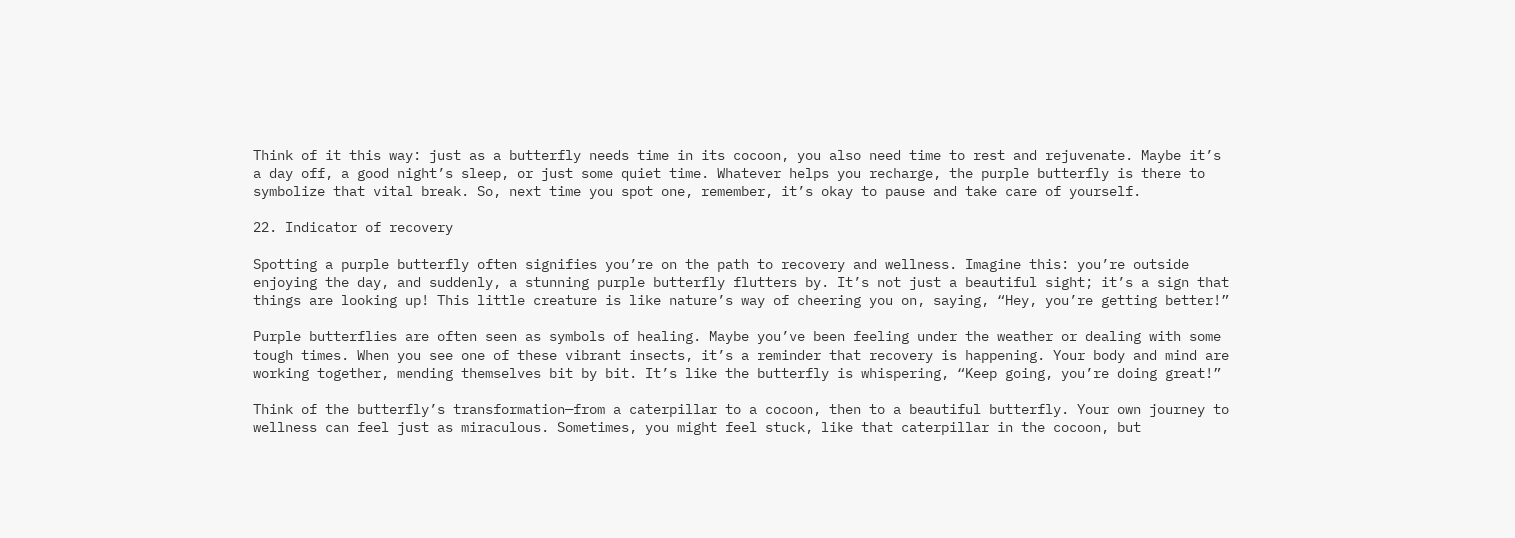Think of it this way: just as a butterfly needs time in its cocoon, you also need time to rest and rejuvenate. Maybe it’s a day off, a good night’s sleep, or just some quiet time. Whatever helps you recharge, the purple butterfly is there to symbolize that vital break. So, next time you spot one, remember, it’s okay to pause and take care of yourself.

22. Indicator of recovery

Spotting a purple butterfly often signifies you’re on the path to recovery and wellness. Imagine this: you’re outside enjoying the day, and suddenly, a stunning purple butterfly flutters by. It’s not just a beautiful sight; it’s a sign that things are looking up! This little creature is like nature’s way of cheering you on, saying, “Hey, you’re getting better!”

Purple butterflies are often seen as symbols of healing. Maybe you’ve been feeling under the weather or dealing with some tough times. When you see one of these vibrant insects, it’s a reminder that recovery is happening. Your body and mind are working together, mending themselves bit by bit. It’s like the butterfly is whispering, “Keep going, you’re doing great!”

Think of the butterfly’s transformation—from a caterpillar to a cocoon, then to a beautiful butterfly. Your own journey to wellness can feel just as miraculous. Sometimes, you might feel stuck, like that caterpillar in the cocoon, but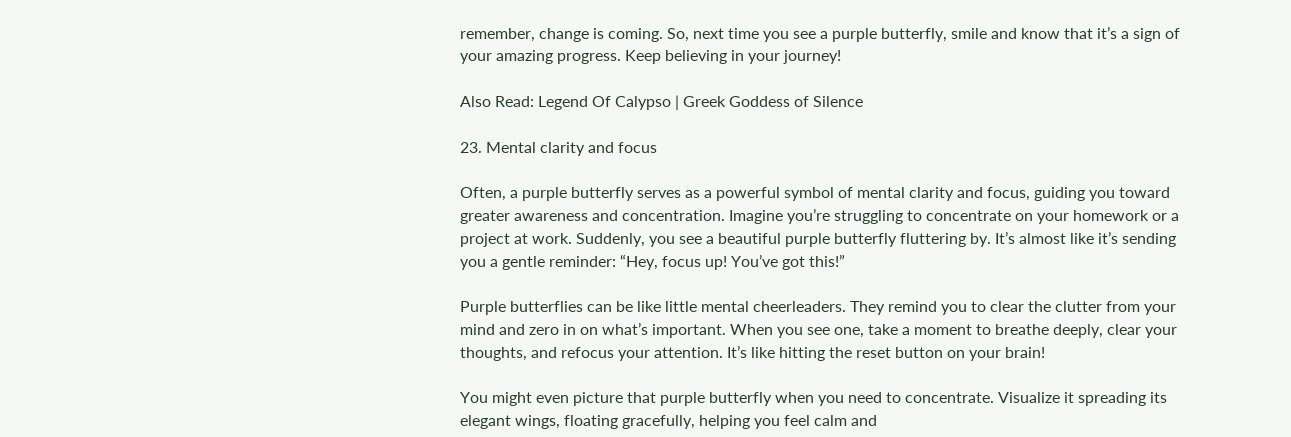remember, change is coming. So, next time you see a purple butterfly, smile and know that it’s a sign of your amazing progress. Keep believing in your journey!

Also Read: Legend Of Calypso | Greek Goddess of Silence

23. Mental clarity and focus

Often, a purple butterfly serves as a powerful symbol of mental clarity and focus, guiding you toward greater awareness and concentration. Imagine you’re struggling to concentrate on your homework or a project at work. Suddenly, you see a beautiful purple butterfly fluttering by. It’s almost like it’s sending you a gentle reminder: “Hey, focus up! You’ve got this!”

Purple butterflies can be like little mental cheerleaders. They remind you to clear the clutter from your mind and zero in on what’s important. When you see one, take a moment to breathe deeply, clear your thoughts, and refocus your attention. It’s like hitting the reset button on your brain!

You might even picture that purple butterfly when you need to concentrate. Visualize it spreading its elegant wings, floating gracefully, helping you feel calm and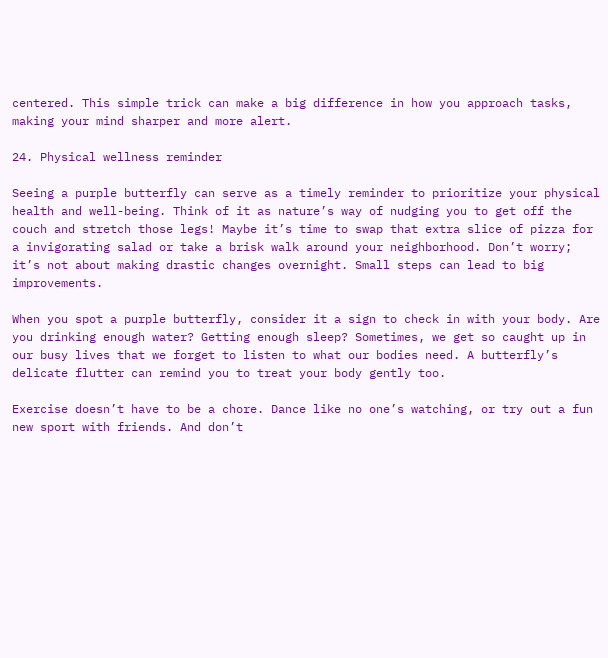centered. This simple trick can make a big difference in how you approach tasks, making your mind sharper and more alert.

24. Physical wellness reminder

Seeing a purple butterfly can serve as a timely reminder to prioritize your physical health and well-being. Think of it as nature’s way of nudging you to get off the couch and stretch those legs! Maybe it’s time to swap that extra slice of pizza for a invigorating salad or take a brisk walk around your neighborhood. Don’t worry; it’s not about making drastic changes overnight. Small steps can lead to big improvements.

When you spot a purple butterfly, consider it a sign to check in with your body. Are you drinking enough water? Getting enough sleep? Sometimes, we get so caught up in our busy lives that we forget to listen to what our bodies need. A butterfly’s delicate flutter can remind you to treat your body gently too.

Exercise doesn’t have to be a chore. Dance like no one’s watching, or try out a fun new sport with friends. And don’t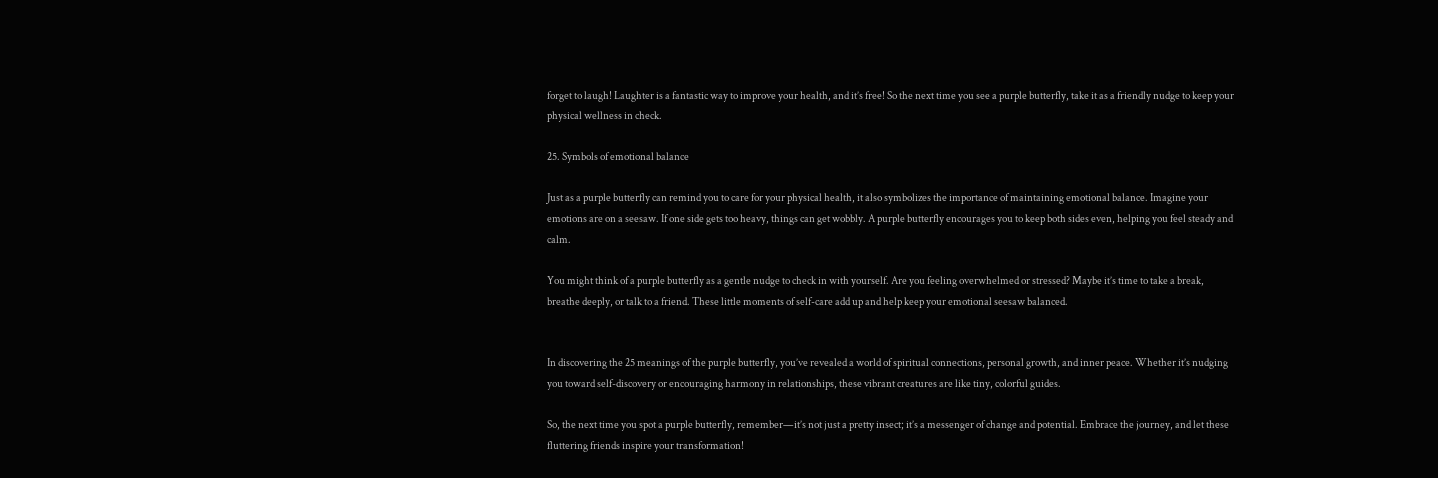forget to laugh! Laughter is a fantastic way to improve your health, and it’s free! So the next time you see a purple butterfly, take it as a friendly nudge to keep your physical wellness in check.

25. Symbols of emotional balance

Just as a purple butterfly can remind you to care for your physical health, it also symbolizes the importance of maintaining emotional balance. Imagine your emotions are on a seesaw. If one side gets too heavy, things can get wobbly. A purple butterfly encourages you to keep both sides even, helping you feel steady and calm.

You might think of a purple butterfly as a gentle nudge to check in with yourself. Are you feeling overwhelmed or stressed? Maybe it’s time to take a break, breathe deeply, or talk to a friend. These little moments of self-care add up and help keep your emotional seesaw balanced.


In discovering the 25 meanings of the purple butterfly, you’ve revealed a world of spiritual connections, personal growth, and inner peace. Whether it’s nudging you toward self-discovery or encouraging harmony in relationships, these vibrant creatures are like tiny, colorful guides.

So, the next time you spot a purple butterfly, remember—it’s not just a pretty insect; it’s a messenger of change and potential. Embrace the journey, and let these fluttering friends inspire your transformation!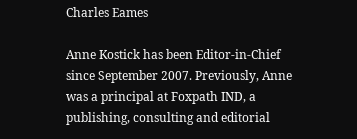Charles Eames

Anne Kostick has been Editor-in-Chief since September 2007. Previously, Anne was a principal at Foxpath IND, a publishing, consulting and editorial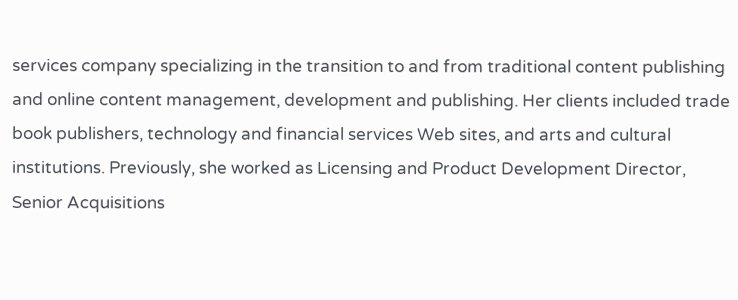services company specializing in the transition to and from traditional content publishing and online content management, development and publishing. Her clients included trade book publishers, technology and financial services Web sites, and arts and cultural institutions. Previously, she worked as Licensing and Product Development Director, Senior Acquisitions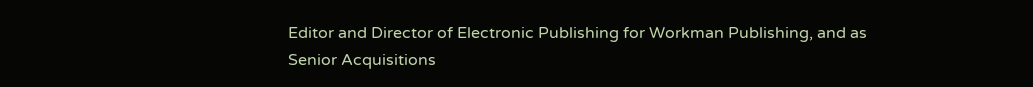Editor and Director of Electronic Publishing for Workman Publishing, and as Senior Acquisitions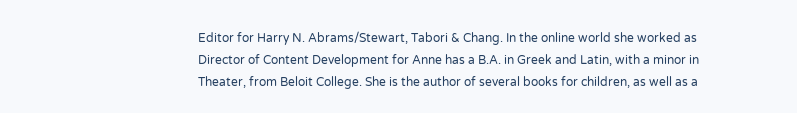Editor for Harry N. Abrams/Stewart, Tabori & Chang. In the online world she worked as Director of Content Development for Anne has a B.A. in Greek and Latin, with a minor in Theater, from Beloit College. She is the author of several books for children, as well as a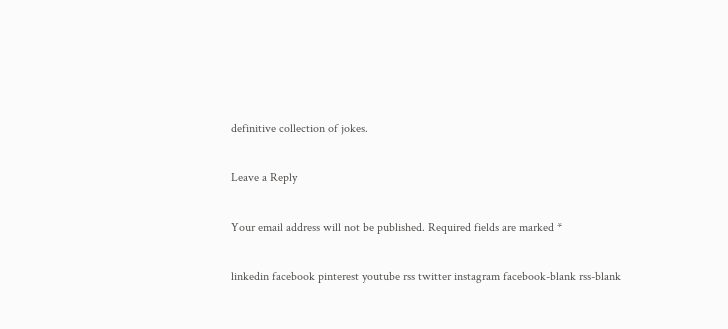definitive collection of jokes.

Leave a Reply

Your email address will not be published. Required fields are marked *

linkedin facebook pinterest youtube rss twitter instagram facebook-blank rss-blank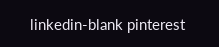linkedin-blank pinterest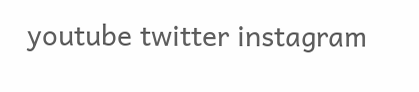youtube twitter instagram